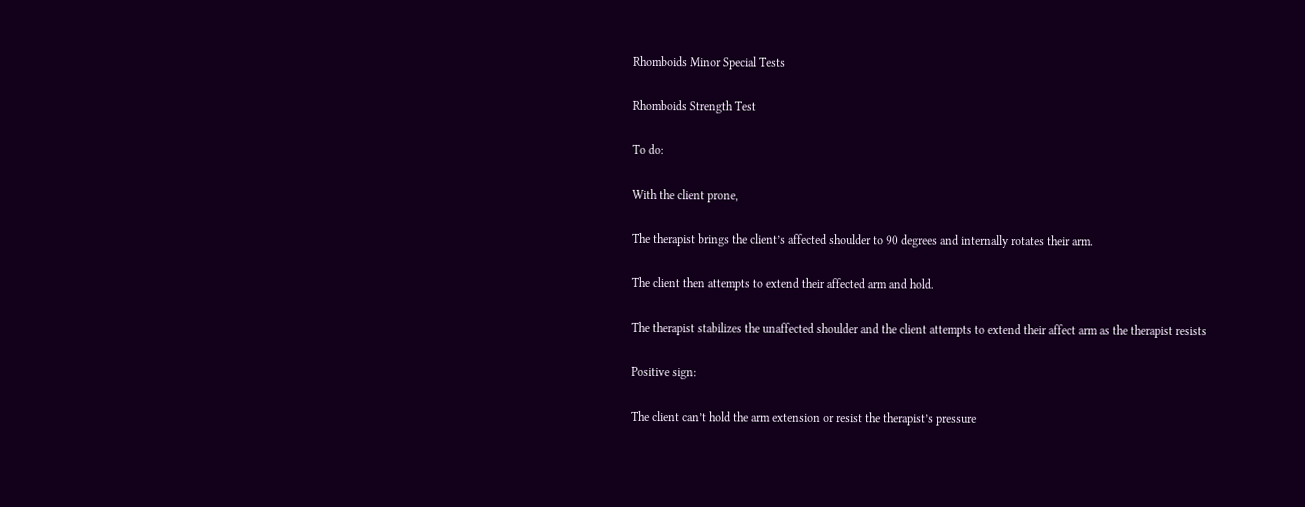Rhomboids Minor Special Tests

Rhomboids Strength Test

To do:

With the client prone,

The therapist brings the client’s affected shoulder to 90 degrees and internally rotates their arm.

The client then attempts to extend their affected arm and hold.

The therapist stabilizes the unaffected shoulder and the client attempts to extend their affect arm as the therapist resists

Positive sign:

The client can’t hold the arm extension or resist the therapist’s pressure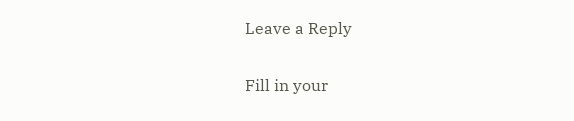Leave a Reply

Fill in your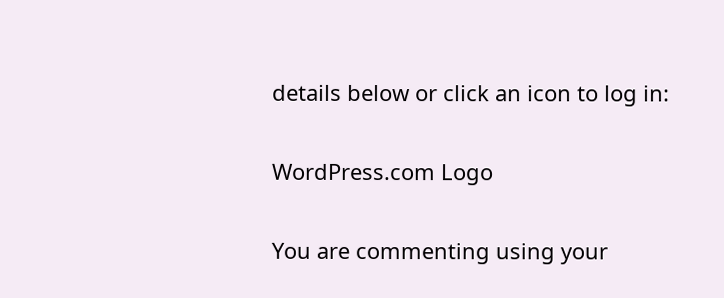details below or click an icon to log in:

WordPress.com Logo

You are commenting using your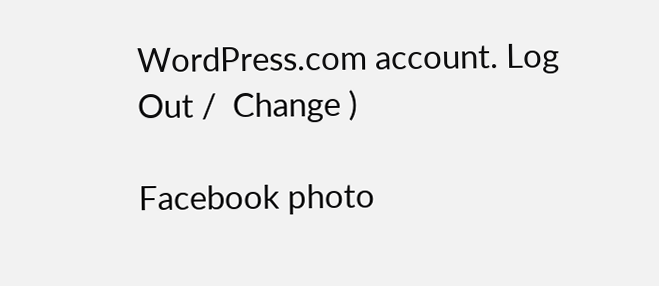WordPress.com account. Log Out /  Change )

Facebook photo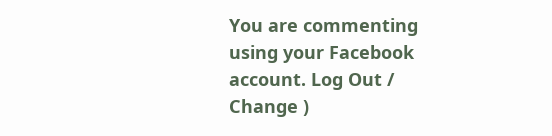You are commenting using your Facebook account. Log Out /  Change )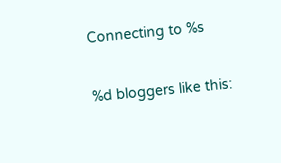Connecting to %s

%d bloggers like this: